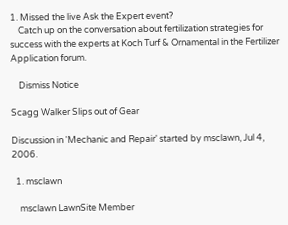1. Missed the live Ask the Expert event?
    Catch up on the conversation about fertilization strategies for success with the experts at Koch Turf & Ornamental in the Fertilizer Application forum.

    Dismiss Notice

Scagg Walker Slips out of Gear

Discussion in 'Mechanic and Repair' started by msclawn, Jul 4, 2006.

  1. msclawn

    msclawn LawnSite Member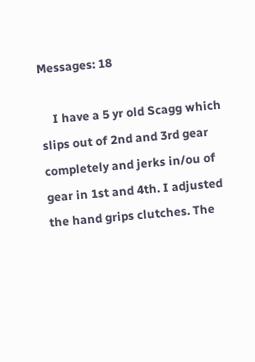Messages: 18

    I have a 5 yr old Scagg which slips out of 2nd and 3rd gear completely and jerks in/ou of gear in 1st and 4th. I adjusted the hand grips clutches. The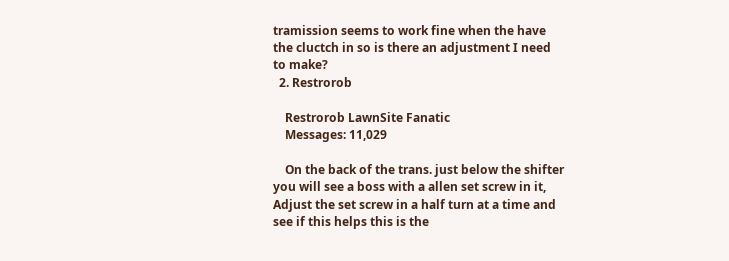tramission seems to work fine when the have the cluctch in so is there an adjustment I need to make?
  2. Restrorob

    Restrorob LawnSite Fanatic
    Messages: 11,029

    On the back of the trans. just below the shifter you will see a boss with a allen set screw in it, Adjust the set screw in a half turn at a time and see if this helps this is the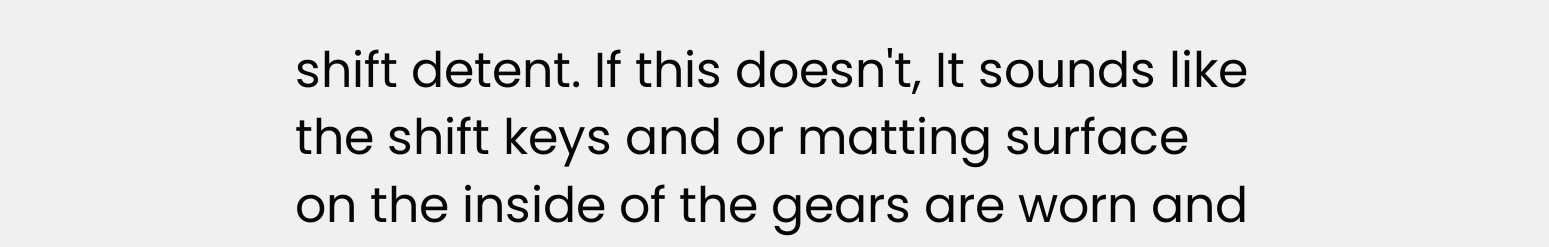shift detent. If this doesn't, It sounds like the shift keys and or matting surface on the inside of the gears are worn and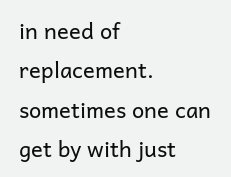in need of replacement. sometimes one can get by with just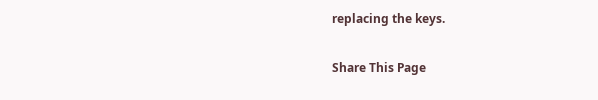replacing the keys.

Share This Page